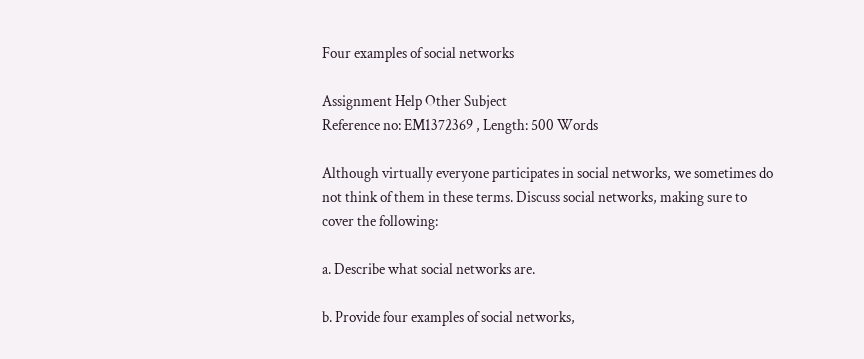Four examples of social networks

Assignment Help Other Subject
Reference no: EM1372369 , Length: 500 Words

Although virtually everyone participates in social networks, we sometimes do not think of them in these terms. Discuss social networks, making sure to cover the following:

a. Describe what social networks are.

b. Provide four examples of social networks,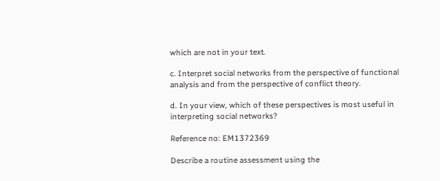which are not in your text.

c. Interpret social networks from the perspective of functional analysis and from the perspective of conflict theory.

d. In your view, which of these perspectives is most useful in interpreting social networks?

Reference no: EM1372369

Describe a routine assessment using the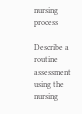nursing process

Describe a routine assessment using the nursing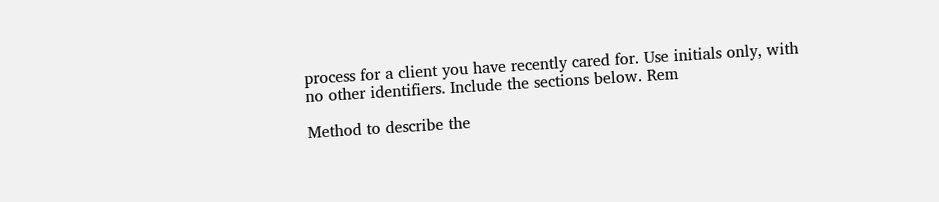process for a client you have recently cared for. Use initials only, with no other identifiers. Include the sections below. Rem

Method to describe the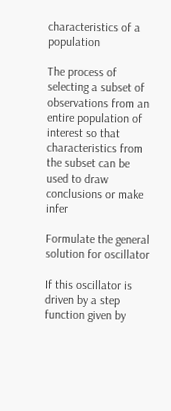characteristics of a population

The process of selecting a subset of observations from an entire population of interest so that characteristics from the subset can be used to draw conclusions or make infer

Formulate the general solution for oscillator

If this oscillator is driven by a step function given by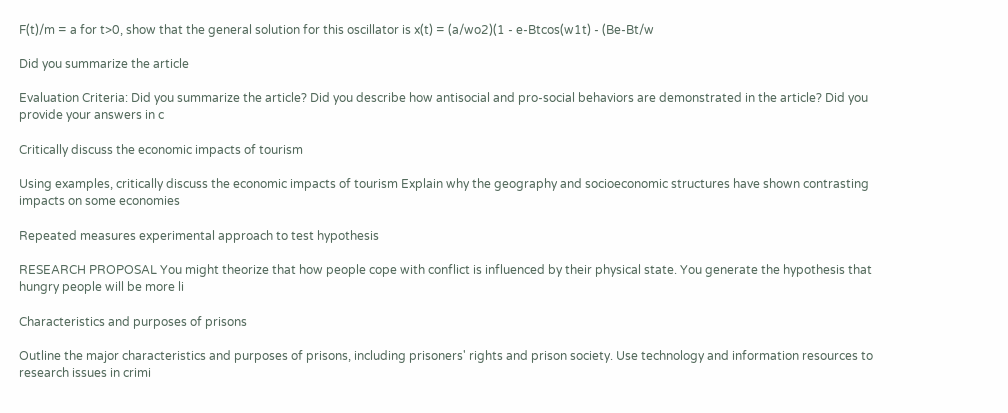F(t)/m = a for t>0, show that the general solution for this oscillator is x(t) = (a/wo2)(1 - e-Btcos(w1t) - (Be-Bt/w

Did you summarize the article

Evaluation Criteria: Did you summarize the article? Did you describe how antisocial and pro-social behaviors are demonstrated in the article? Did you provide your answers in c

Critically discuss the economic impacts of tourism

Using examples, critically discuss the economic impacts of tourism Explain why the geography and socioeconomic structures have shown contrasting impacts on some economies

Repeated measures experimental approach to test hypothesis

RESEARCH PROPOSAL You might theorize that how people cope with conflict is influenced by their physical state. You generate the hypothesis that hungry people will be more li

Characteristics and purposes of prisons

Outline the major characteristics and purposes of prisons, including prisoners' rights and prison society. Use technology and information resources to research issues in crimi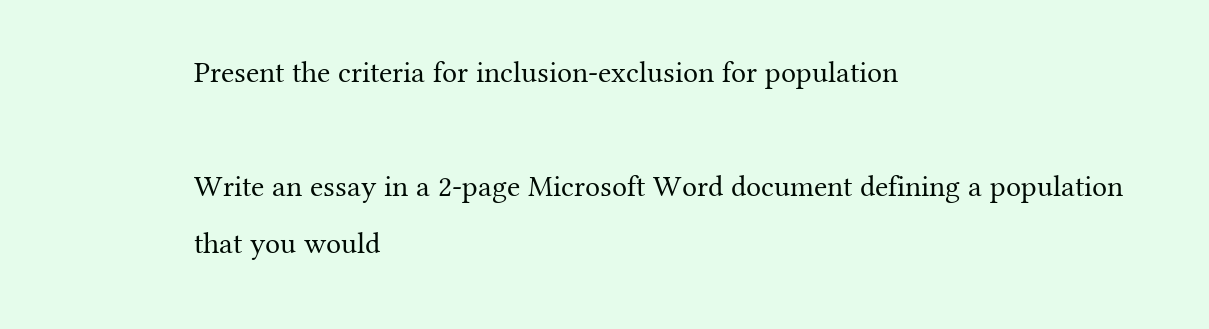Present the criteria for inclusion-exclusion for population

Write an essay in a 2-page Microsoft Word document defining a population that you would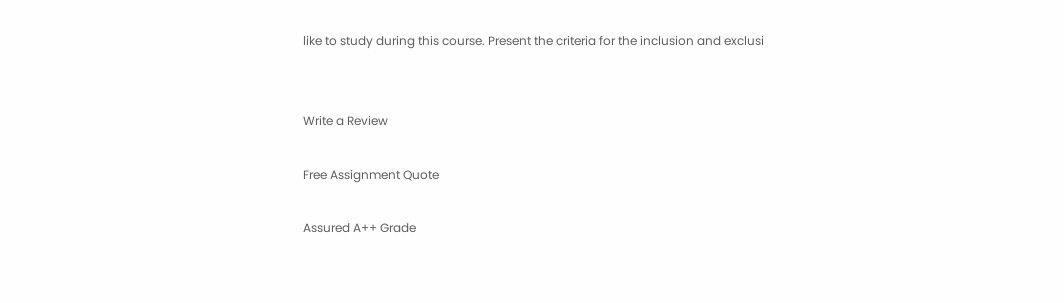like to study during this course. Present the criteria for the inclusion and exclusi


Write a Review

Free Assignment Quote

Assured A++ Grade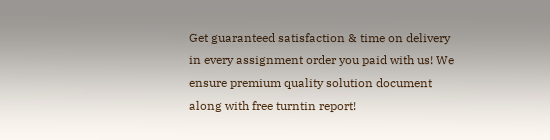Get guaranteed satisfaction & time on delivery in every assignment order you paid with us! We ensure premium quality solution document along with free turntin report!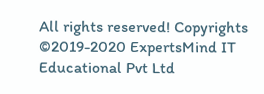All rights reserved! Copyrights ©2019-2020 ExpertsMind IT Educational Pvt Ltd